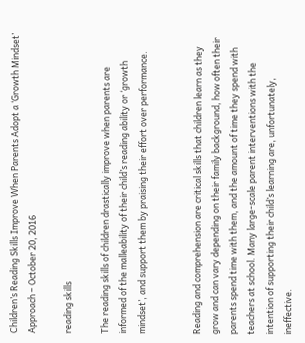Children’s Reading Skills Improve When Parents Adopt a ‘Growth Mindset’ Approach – October 20, 2016

reading skills

The reading skills of children drastically improve when parents are informed of the malleability of their child’s reading ability or ‘growth mindset’, and support them by praising their effort over performance.


Reading and comprehension are critical skills that children learn as they grow and can vary depending on their family background, how often their parents spend time with them, and the amount of time they spend with teachers at school. Many large-scale parent interventions with the intention of supporting their child’s learning are, unfortunately, ineffective.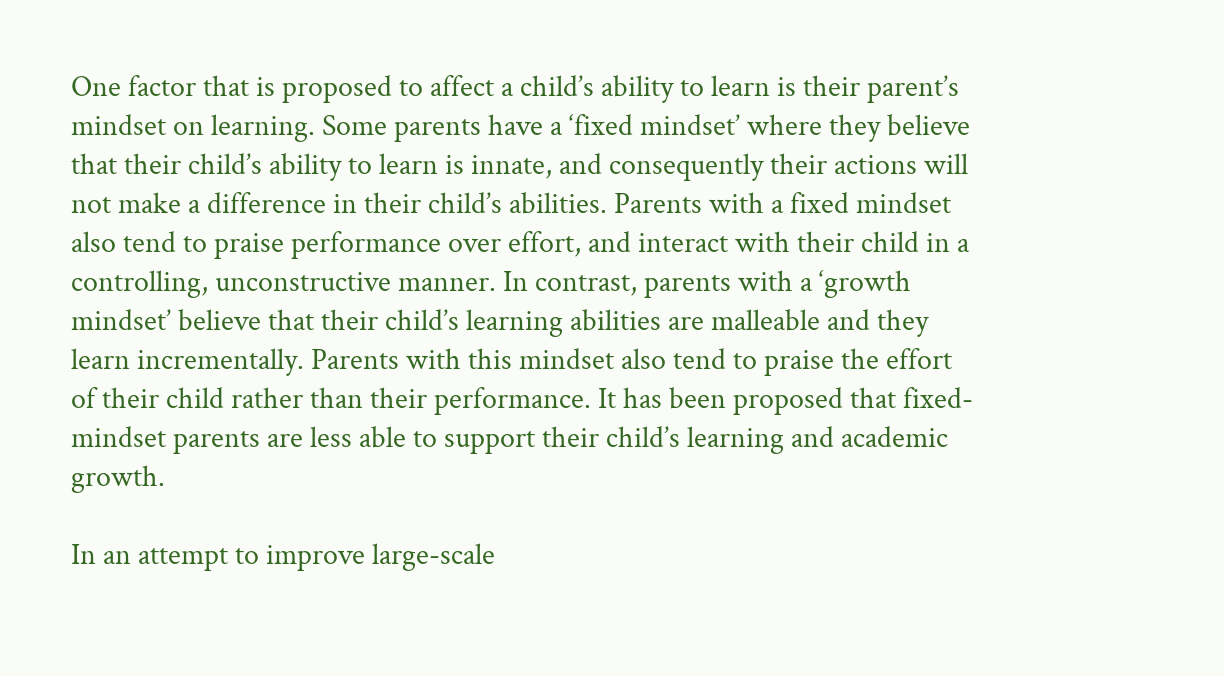One factor that is proposed to affect a child’s ability to learn is their parent’s mindset on learning. Some parents have a ‘fixed mindset’ where they believe that their child’s ability to learn is innate, and consequently their actions will not make a difference in their child’s abilities. Parents with a fixed mindset also tend to praise performance over effort, and interact with their child in a controlling, unconstructive manner. In contrast, parents with a ‘growth mindset’ believe that their child’s learning abilities are malleable and they learn incrementally. Parents with this mindset also tend to praise the effort of their child rather than their performance. It has been proposed that fixed-mindset parents are less able to support their child’s learning and academic growth.

In an attempt to improve large-scale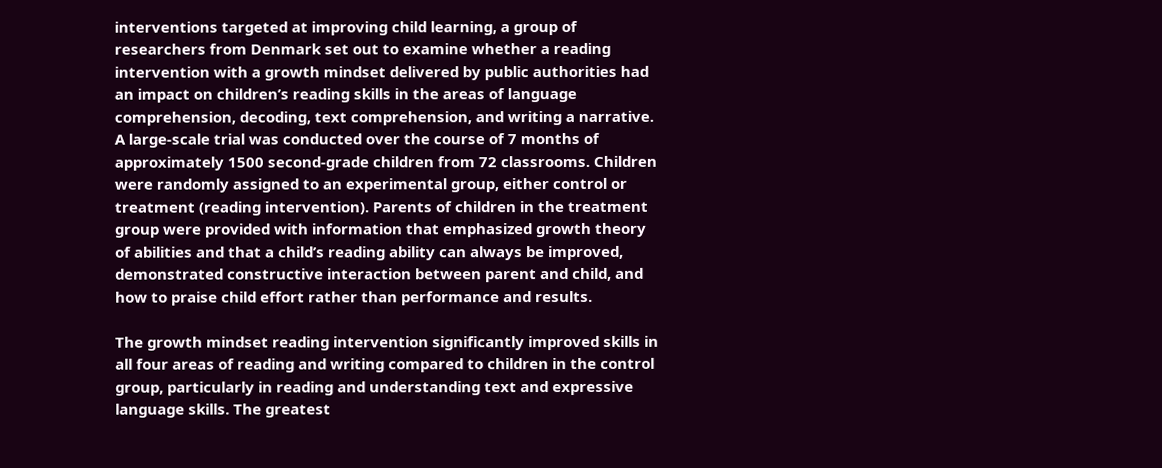interventions targeted at improving child learning, a group of researchers from Denmark set out to examine whether a reading intervention with a growth mindset delivered by public authorities had an impact on children’s reading skills in the areas of language comprehension, decoding, text comprehension, and writing a narrative. A large-scale trial was conducted over the course of 7 months of approximately 1500 second-grade children from 72 classrooms. Children were randomly assigned to an experimental group, either control or treatment (reading intervention). Parents of children in the treatment group were provided with information that emphasized growth theory of abilities and that a child’s reading ability can always be improved, demonstrated constructive interaction between parent and child, and how to praise child effort rather than performance and results.

The growth mindset reading intervention significantly improved skills in all four areas of reading and writing compared to children in the control group, particularly in reading and understanding text and expressive language skills. The greatest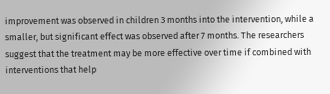improvement was observed in children 3 months into the intervention, while a smaller, but significant effect was observed after 7 months. The researchers suggest that the treatment may be more effective over time if combined with interventions that help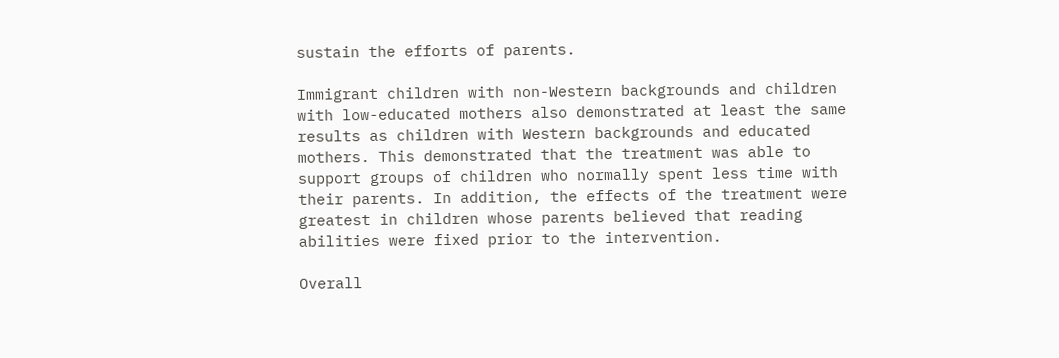sustain the efforts of parents.

Immigrant children with non-Western backgrounds and children with low-educated mothers also demonstrated at least the same results as children with Western backgrounds and educated mothers. This demonstrated that the treatment was able to support groups of children who normally spent less time with their parents. In addition, the effects of the treatment were greatest in children whose parents believed that reading abilities were fixed prior to the intervention.

Overall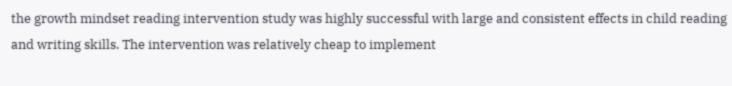the growth mindset reading intervention study was highly successful with large and consistent effects in child reading and writing skills. The intervention was relatively cheap to implement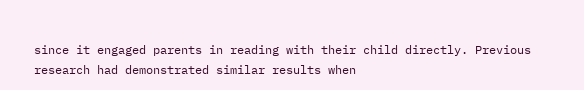since it engaged parents in reading with their child directly. Previous research had demonstrated similar results when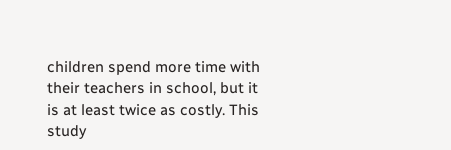children spend more time with their teachers in school, but it is at least twice as costly. This study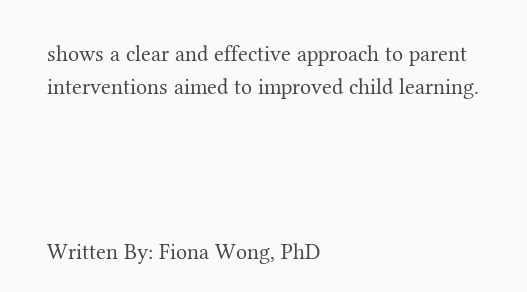shows a clear and effective approach to parent interventions aimed to improved child learning.




Written By: Fiona Wong, PhD